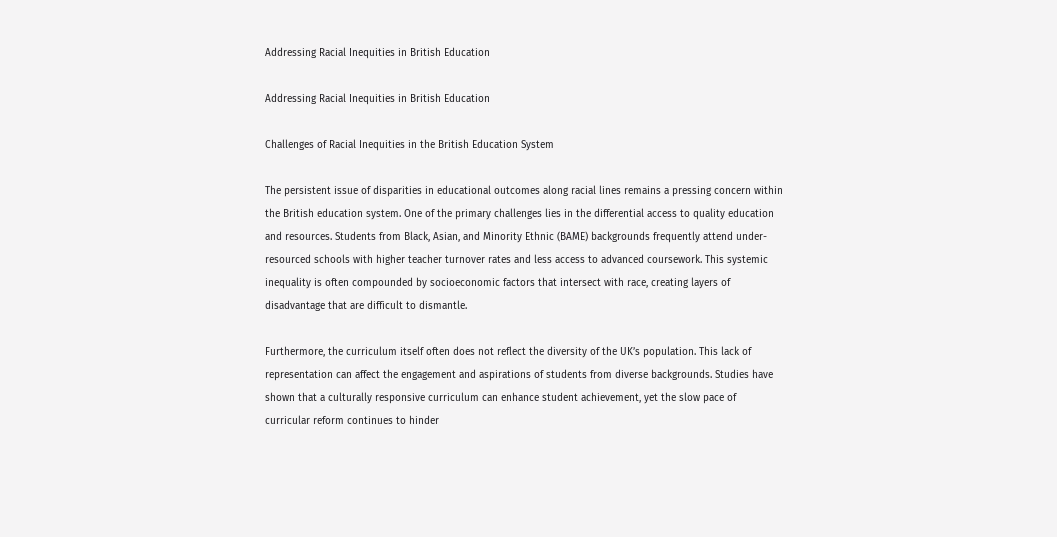Addressing Racial Inequities in British Education

Addressing Racial Inequities in British Education

Challenges of Racial Inequities in the British Education System

The persistent issue of disparities in educational outcomes along racial lines remains a pressing concern within the British education system. One of the primary challenges lies in the differential access to quality education and resources. Students from Black, Asian, and Minority Ethnic (BAME) backgrounds frequently attend under-resourced schools with higher teacher turnover rates and less access to advanced coursework. This systemic inequality is often compounded by socioeconomic factors that intersect with race, creating layers of disadvantage that are difficult to dismantle.

Furthermore, the curriculum itself often does not reflect the diversity of the UK’s population. This lack of representation can affect the engagement and aspirations of students from diverse backgrounds. Studies have shown that a culturally responsive curriculum can enhance student achievement, yet the slow pace of curricular reform continues to hinder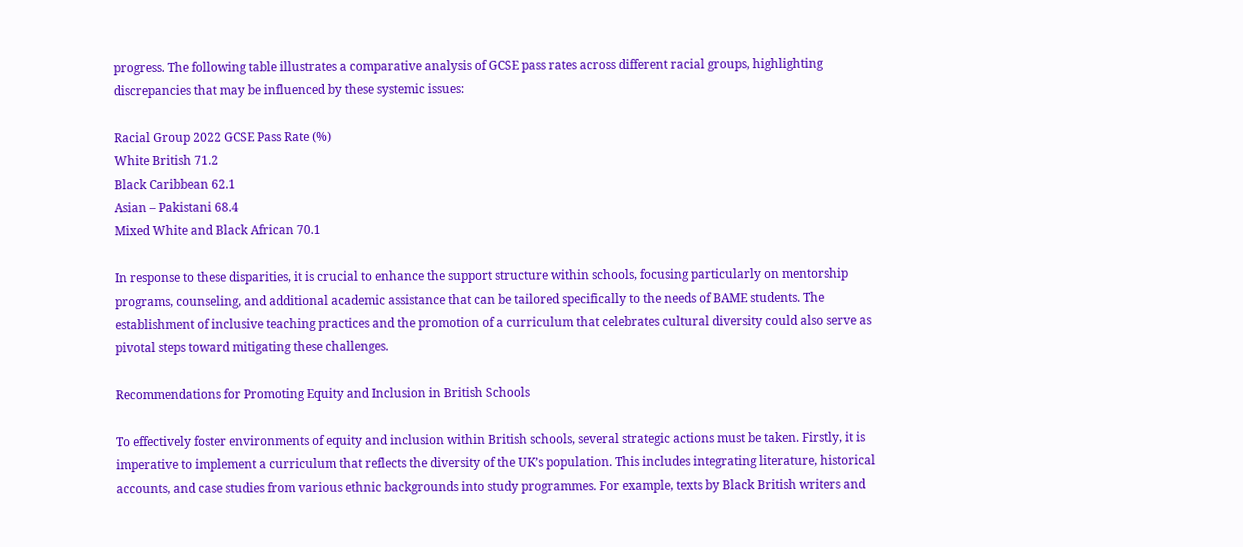progress. The following table illustrates a comparative analysis of GCSE pass rates across different racial groups, highlighting discrepancies that may be influenced by these systemic issues:

Racial Group 2022 GCSE Pass Rate (%)
White British 71.2
Black Caribbean 62.1
Asian – Pakistani 68.4
Mixed White and Black African 70.1

In response to these disparities, it is crucial to enhance the support structure within schools, focusing particularly on mentorship programs, counseling, and additional academic assistance that can be tailored specifically to the needs of BAME students. The establishment of inclusive teaching practices and the promotion of a curriculum that celebrates cultural diversity could also serve as pivotal steps toward mitigating these challenges.

Recommendations for Promoting Equity and Inclusion in British Schools

To effectively foster environments of equity and inclusion within British schools, several strategic actions must be taken. Firstly, it is imperative to implement a curriculum that reflects the diversity of the UK’s population. This includes integrating literature, historical accounts, and case studies from various ethnic backgrounds into study programmes. For example, texts by Black British writers and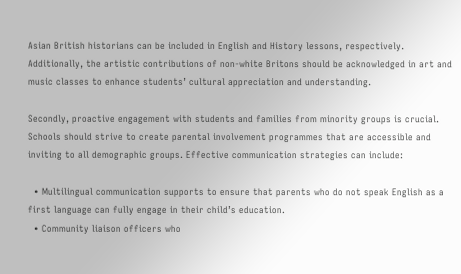Asian British historians can be included in English and History lessons, respectively. Additionally, the artistic contributions of non-white Britons should be acknowledged in art and music classes to enhance students’ cultural appreciation and understanding.

Secondly, proactive engagement with students and families from minority groups is crucial. Schools should strive to create parental involvement programmes that are accessible and inviting to all demographic groups. Effective communication strategies can include:

  • Multilingual communication supports to ensure that parents who do not speak English as a first language can fully engage in their child’s education.
  • Community liaison officers who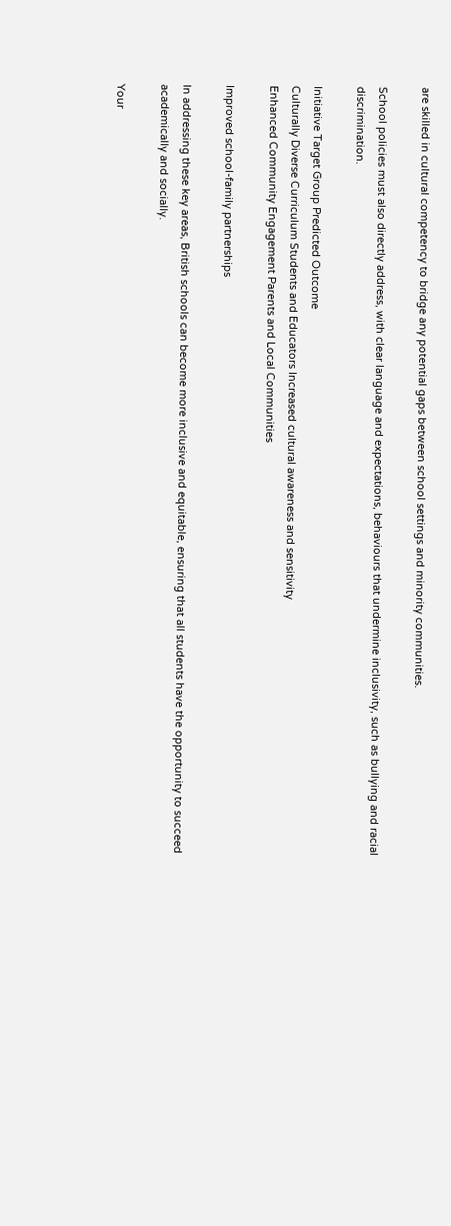are skilled in cultural competency to bridge any potential gaps between school settings and minority communities.

School policies must also directly address, with clear language and expectations, behaviours that undermine inclusivity, such as bullying and racial discrimination.

Initiative Target Group Predicted Outcome
Culturally Diverse Curriculum Students and Educators Increased cultural awareness and sensitivity
Enhanced Community Engagement Parents and Local Communities

Improved school-family partnerships

In addressing these key areas, British schools can become more inclusive and equitable, ensuring that all students have the opportunity to succeed academically and socially.

Your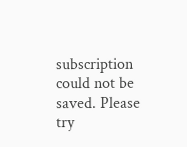subscription could not be saved. Please try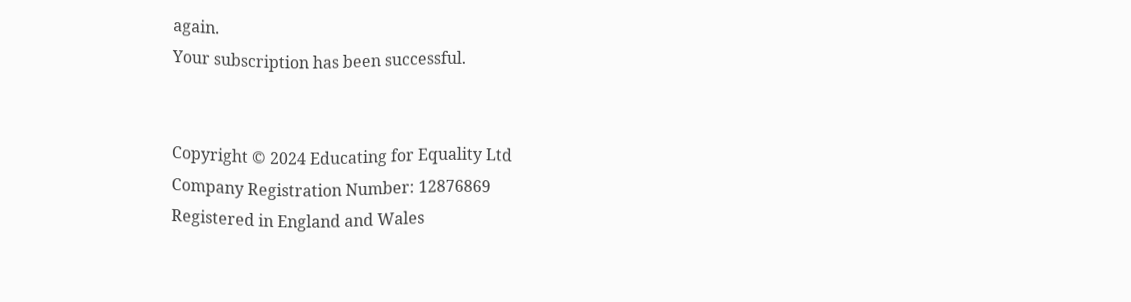again.
Your subscription has been successful.


Copyright © 2024 Educating for Equality Ltd
Company Registration Number: 12876869
Registered in England and Wales